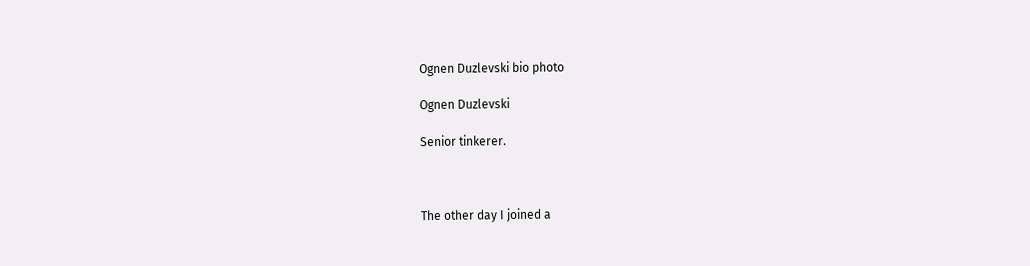Ognen Duzlevski bio photo

Ognen Duzlevski

Senior tinkerer.



The other day I joined a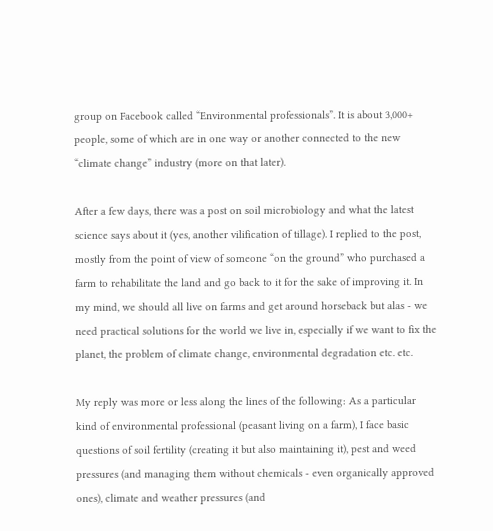group on Facebook called “Environmental professionals”. It is about 3,000+ people, some of which are in one way or another connected to the new “climate change” industry (more on that later).

After a few days, there was a post on soil microbiology and what the latest science says about it (yes, another vilification of tillage). I replied to the post, mostly from the point of view of someone “on the ground” who purchased a farm to rehabilitate the land and go back to it for the sake of improving it. In my mind, we should all live on farms and get around horseback but alas - we need practical solutions for the world we live in, especially if we want to fix the planet, the problem of climate change, environmental degradation etc. etc.

My reply was more or less along the lines of the following: As a particular kind of environmental professional (peasant living on a farm), I face basic questions of soil fertility (creating it but also maintaining it), pest and weed pressures (and managing them without chemicals - even organically approved ones), climate and weather pressures (and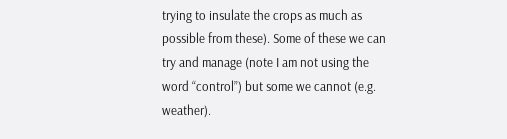trying to insulate the crops as much as possible from these). Some of these we can try and manage (note I am not using the word “control”) but some we cannot (e.g. weather).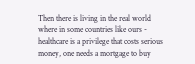Then there is living in the real world where in some countries like ours - healthcare is a privilege that costs serious money, one needs a mortgage to buy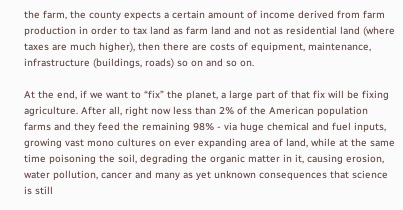the farm, the county expects a certain amount of income derived from farm production in order to tax land as farm land and not as residential land (where taxes are much higher), then there are costs of equipment, maintenance, infrastructure (buildings, roads) so on and so on.

At the end, if we want to “fix” the planet, a large part of that fix will be fixing agriculture. After all, right now less than 2% of the American population farms and they feed the remaining 98% - via huge chemical and fuel inputs, growing vast mono cultures on ever expanding area of land, while at the same time poisoning the soil, degrading the organic matter in it, causing erosion, water pollution, cancer and many as yet unknown consequences that science is still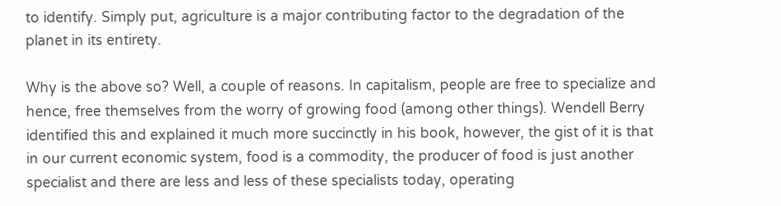to identify. Simply put, agriculture is a major contributing factor to the degradation of the planet in its entirety.

Why is the above so? Well, a couple of reasons. In capitalism, people are free to specialize and hence, free themselves from the worry of growing food (among other things). Wendell Berry identified this and explained it much more succinctly in his book, however, the gist of it is that in our current economic system, food is a commodity, the producer of food is just another specialist and there are less and less of these specialists today, operating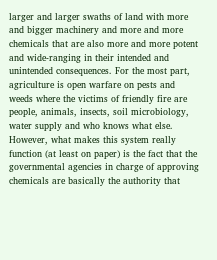larger and larger swaths of land with more and bigger machinery and more and more chemicals that are also more and more potent and wide-ranging in their intended and unintended consequences. For the most part, agriculture is open warfare on pests and weeds where the victims of friendly fire are people, animals, insects, soil microbiology, water supply and who knows what else. However, what makes this system really function (at least on paper) is the fact that the governmental agencies in charge of approving chemicals are basically the authority that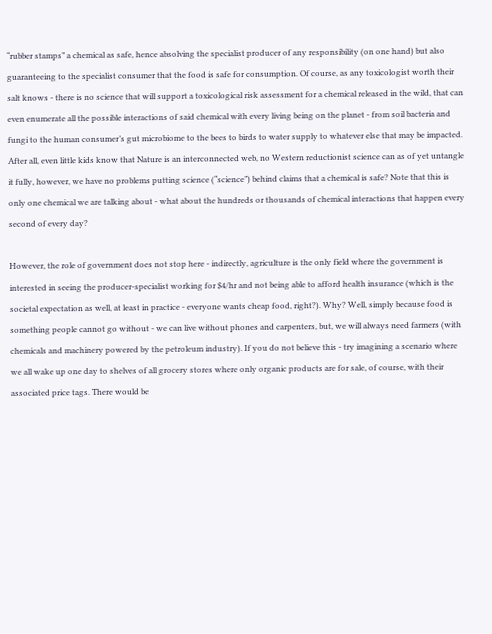“rubber stamps” a chemical as safe, hence absolving the specialist producer of any responsibility (on one hand) but also guaranteeing to the specialist consumer that the food is safe for consumption. Of course, as any toxicologist worth their salt knows - there is no science that will support a toxicological risk assessment for a chemical released in the wild, that can even enumerate all the possible interactions of said chemical with every living being on the planet - from soil bacteria and fungi to the human consumer’s gut microbiome to the bees to birds to water supply to whatever else that may be impacted. After all, even little kids know that Nature is an interconnected web, no Western reductionist science can as of yet untangle it fully, however, we have no problems putting science (“science”) behind claims that a chemical is safe? Note that this is only one chemical we are talking about - what about the hundreds or thousands of chemical interactions that happen every second of every day?

However, the role of government does not stop here - indirectly, agriculture is the only field where the government is interested in seeing the producer-specialist working for $4/hr and not being able to afford health insurance (which is the societal expectation as well, at least in practice - everyone wants cheap food, right?). Why? Well, simply because food is something people cannot go without - we can live without phones and carpenters, but, we will always need farmers (with chemicals and machinery powered by the petroleum industry). If you do not believe this - try imagining a scenario where we all wake up one day to shelves of all grocery stores where only organic products are for sale, of course, with their associated price tags. There would be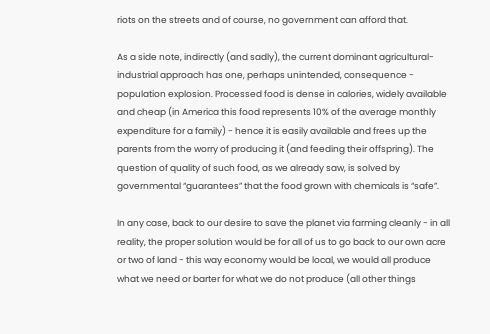riots on the streets and of course, no government can afford that.

As a side note, indirectly (and sadly), the current dominant agricultural-industrial approach has one, perhaps unintended, consequence - population explosion. Processed food is dense in calories, widely available and cheap (in America this food represents 10% of the average monthly expenditure for a family) - hence it is easily available and frees up the parents from the worry of producing it (and feeding their offspring). The question of quality of such food, as we already saw, is solved by governmental “guarantees” that the food grown with chemicals is “safe”.

In any case, back to our desire to save the planet via farming cleanly - in all reality, the proper solution would be for all of us to go back to our own acre or two of land - this way economy would be local, we would all produce what we need or barter for what we do not produce (all other things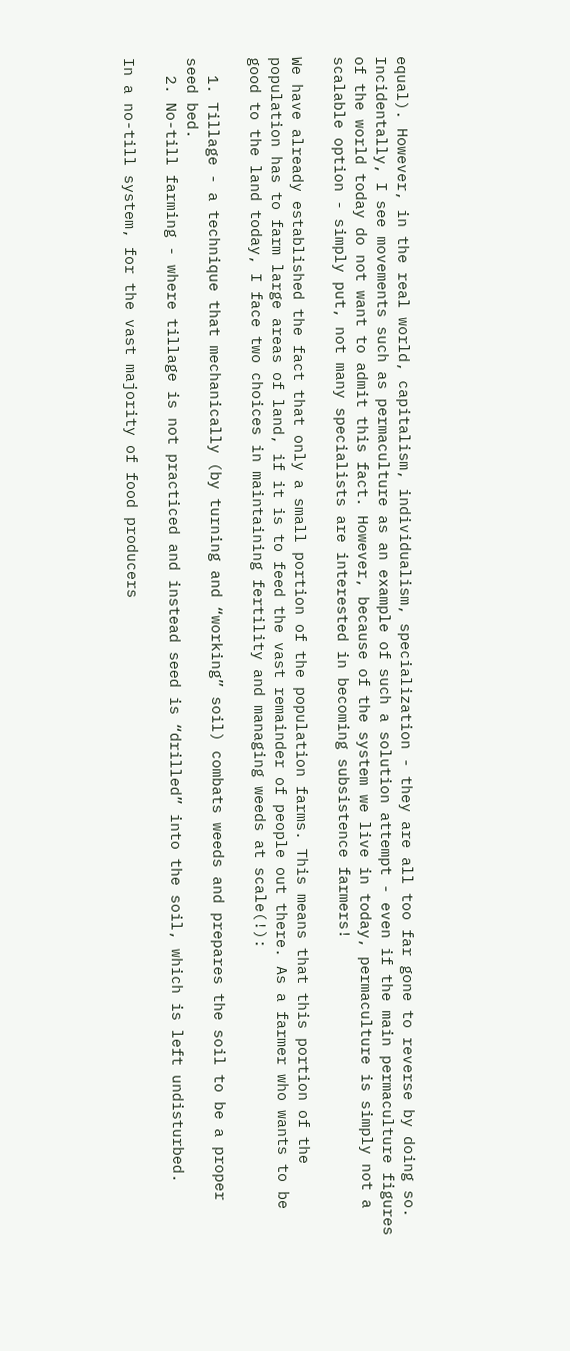equal). However, in the real world, capitalism, individualism, specialization - they are all too far gone to reverse by doing so. Incidentally, I see movements such as permaculture as an example of such a solution attempt - even if the main permaculture figures of the world today do not want to admit this fact. However, because of the system we live in today, permaculture is simply not a scalable option - simply put, not many specialists are interested in becoming subsistence farmers!

We have already established the fact that only a small portion of the population farms. This means that this portion of the population has to farm large areas of land, if it is to feed the vast remainder of people out there. As a farmer who wants to be good to the land today, I face two choices in maintaining fertility and managing weeds at scale(!):

  1. Tillage - a technique that mechanically (by turning and “working” soil) combats weeds and prepares the soil to be a proper seed bed.
  2. No-till farming - where tillage is not practiced and instead seed is “drilled” into the soil, which is left undisturbed.

In a no-till system, for the vast majority of food producers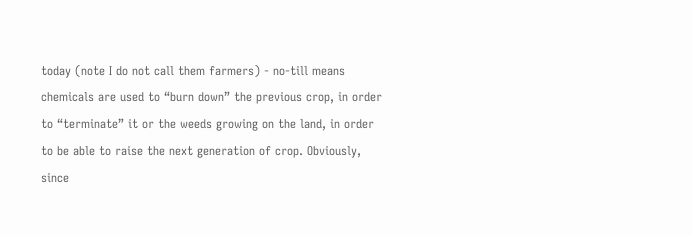today (note I do not call them farmers) - no-till means chemicals are used to “burn down” the previous crop, in order to “terminate” it or the weeds growing on the land, in order to be able to raise the next generation of crop. Obviously, since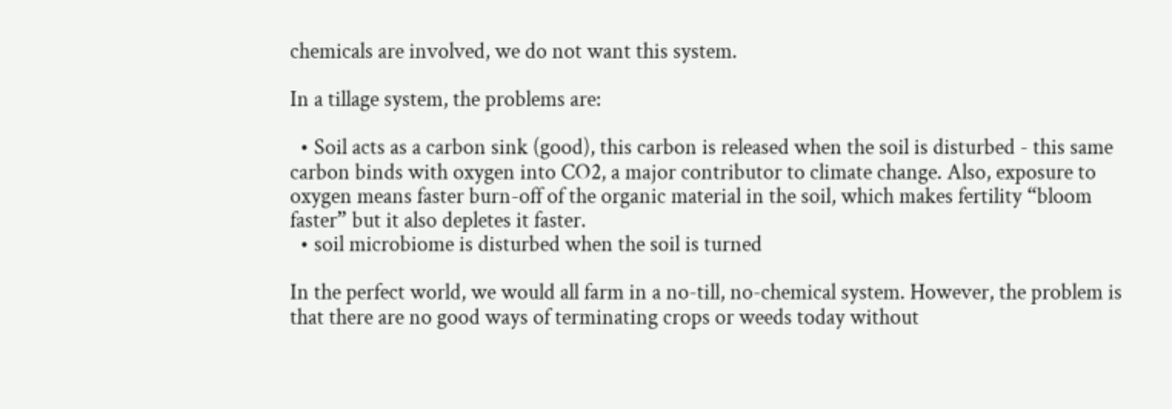chemicals are involved, we do not want this system.

In a tillage system, the problems are:

  • Soil acts as a carbon sink (good), this carbon is released when the soil is disturbed - this same carbon binds with oxygen into CO2, a major contributor to climate change. Also, exposure to oxygen means faster burn-off of the organic material in the soil, which makes fertility “bloom faster” but it also depletes it faster.
  • soil microbiome is disturbed when the soil is turned

In the perfect world, we would all farm in a no-till, no-chemical system. However, the problem is that there are no good ways of terminating crops or weeds today without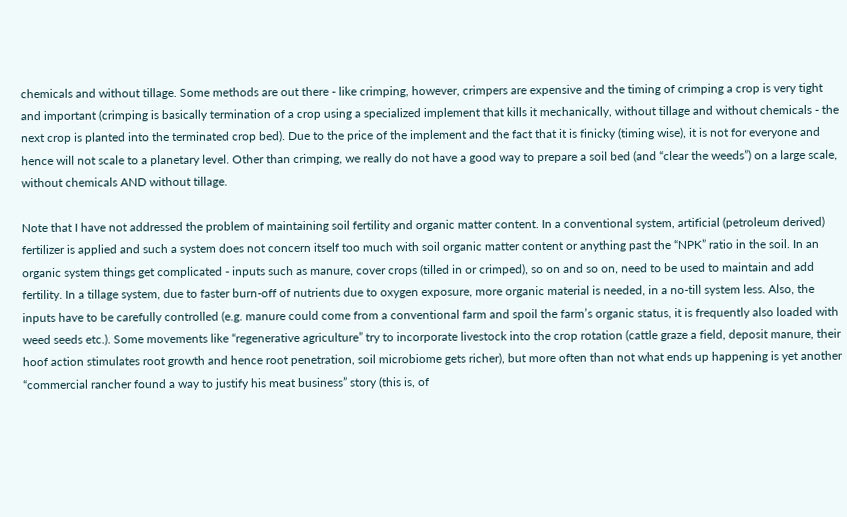chemicals and without tillage. Some methods are out there - like crimping, however, crimpers are expensive and the timing of crimping a crop is very tight and important (crimping is basically termination of a crop using a specialized implement that kills it mechanically, without tillage and without chemicals - the next crop is planted into the terminated crop bed). Due to the price of the implement and the fact that it is finicky (timing wise), it is not for everyone and hence will not scale to a planetary level. Other than crimping, we really do not have a good way to prepare a soil bed (and “clear the weeds”) on a large scale, without chemicals AND without tillage.

Note that I have not addressed the problem of maintaining soil fertility and organic matter content. In a conventional system, artificial (petroleum derived) fertilizer is applied and such a system does not concern itself too much with soil organic matter content or anything past the “NPK” ratio in the soil. In an organic system things get complicated - inputs such as manure, cover crops (tilled in or crimped), so on and so on, need to be used to maintain and add fertility. In a tillage system, due to faster burn-off of nutrients due to oxygen exposure, more organic material is needed, in a no-till system less. Also, the inputs have to be carefully controlled (e.g. manure could come from a conventional farm and spoil the farm’s organic status, it is frequently also loaded with weed seeds etc.). Some movements like “regenerative agriculture” try to incorporate livestock into the crop rotation (cattle graze a field, deposit manure, their hoof action stimulates root growth and hence root penetration, soil microbiome gets richer), but more often than not what ends up happening is yet another “commercial rancher found a way to justify his meat business” story (this is, of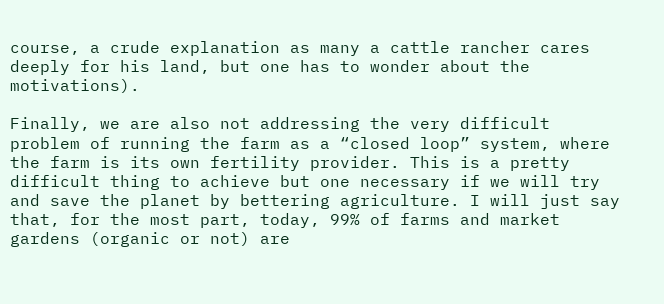course, a crude explanation as many a cattle rancher cares deeply for his land, but one has to wonder about the motivations).

Finally, we are also not addressing the very difficult problem of running the farm as a “closed loop” system, where the farm is its own fertility provider. This is a pretty difficult thing to achieve but one necessary if we will try and save the planet by bettering agriculture. I will just say that, for the most part, today, 99% of farms and market gardens (organic or not) are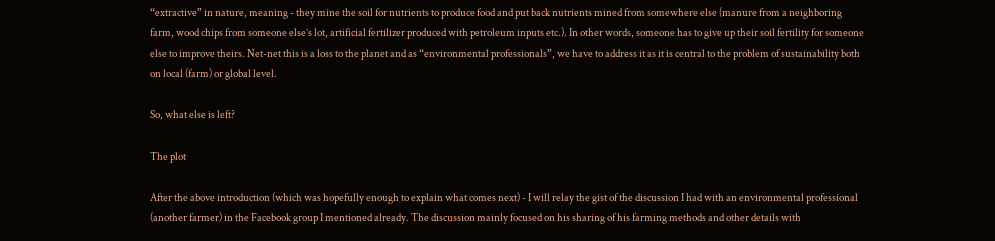“extractive” in nature, meaning - they mine the soil for nutrients to produce food and put back nutrients mined from somewhere else (manure from a neighboring farm, wood chips from someone else’s lot, artificial fertilizer produced with petroleum inputs etc.). In other words, someone has to give up their soil fertility for someone else to improve theirs. Net-net this is a loss to the planet and as “environmental professionals”, we have to address it as it is central to the problem of sustainability both on local (farm) or global level.

So, what else is left?

The plot

After the above introduction (which was hopefully enough to explain what comes next) - I will relay the gist of the discussion I had with an environmental professional (another farmer) in the Facebook group I mentioned already. The discussion mainly focused on his sharing of his farming methods and other details with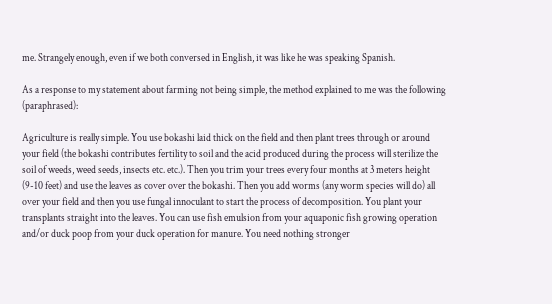me. Strangely enough, even if we both conversed in English, it was like he was speaking Spanish.

As a response to my statement about farming not being simple, the method explained to me was the following (paraphrased):

Agriculture is really simple. You use bokashi laid thick on the field and then plant trees through or around your field (the bokashi contributes fertility to soil and the acid produced during the process will sterilize the soil of weeds, weed seeds, insects etc. etc.). Then you trim your trees every four months at 3 meters height (9-10 feet) and use the leaves as cover over the bokashi. Then you add worms (any worm species will do) all over your field and then you use fungal innoculant to start the process of decomposition. You plant your transplants straight into the leaves. You can use fish emulsion from your aquaponic fish growing operation and/or duck poop from your duck operation for manure. You need nothing stronger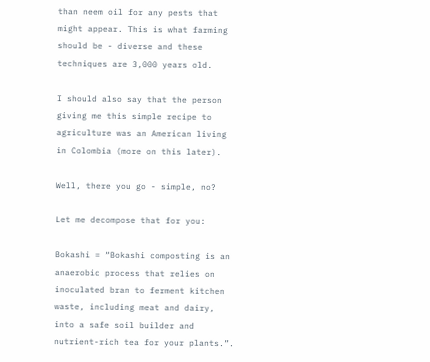than neem oil for any pests that might appear. This is what farming should be - diverse and these techniques are 3,000 years old.

I should also say that the person giving me this simple recipe to agriculture was an American living in Colombia (more on this later).

Well, there you go - simple, no?

Let me decompose that for you:

Bokashi = “Bokashi composting is an anaerobic process that relies on inoculated bran to ferment kitchen waste, including meat and dairy, into a safe soil builder and nutrient-rich tea for your plants.”.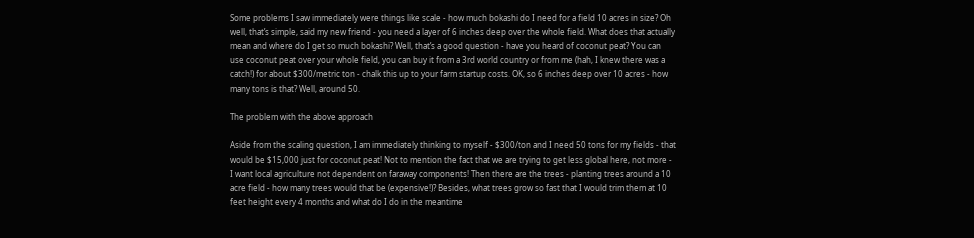Some problems I saw immediately were things like scale - how much bokashi do I need for a field 10 acres in size? Oh well, that’s simple, said my new friend - you need a layer of 6 inches deep over the whole field. What does that actually mean and where do I get so much bokashi? Well, that’s a good question - have you heard of coconut peat? You can use coconut peat over your whole field, you can buy it from a 3rd world country or from me (hah, I knew there was a catch!) for about $300/metric ton - chalk this up to your farm startup costs. OK, so 6 inches deep over 10 acres - how many tons is that? Well, around 50.

The problem with the above approach

Aside from the scaling question, I am immediately thinking to myself - $300/ton and I need 50 tons for my fields - that would be $15,000 just for coconut peat! Not to mention the fact that we are trying to get less global here, not more - I want local agriculture not dependent on faraway components! Then there are the trees - planting trees around a 10 acre field - how many trees would that be (expensive!)? Besides, what trees grow so fast that I would trim them at 10 feet height every 4 months and what do I do in the meantime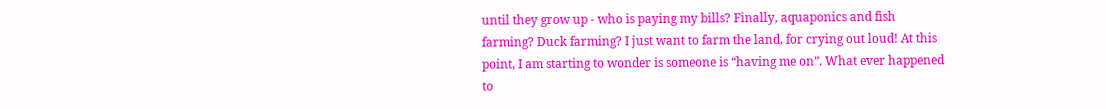until they grow up - who is paying my bills? Finally, aquaponics and fish farming? Duck farming? I just want to farm the land, for crying out loud! At this point, I am starting to wonder is someone is “having me on”. What ever happened to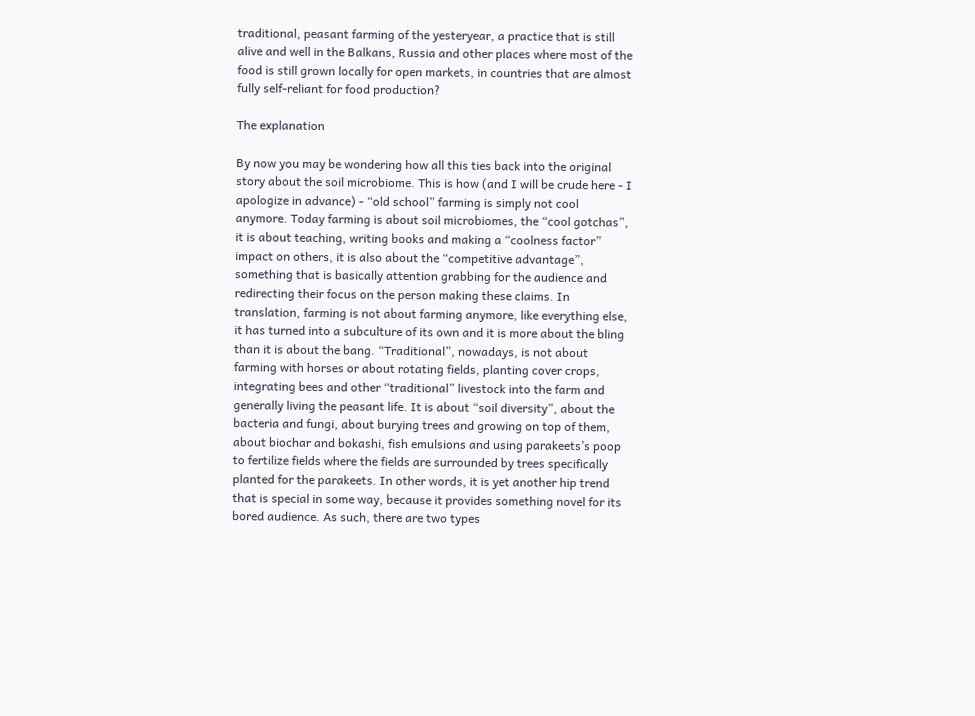traditional, peasant farming of the yesteryear, a practice that is still alive and well in the Balkans, Russia and other places where most of the food is still grown locally for open markets, in countries that are almost fully self-reliant for food production?

The explanation

By now you may be wondering how all this ties back into the original story about the soil microbiome. This is how (and I will be crude here - I apologize in advance) - “old school” farming is simply not cool anymore. Today farming is about soil microbiomes, the “cool gotchas”, it is about teaching, writing books and making a “coolness factor” impact on others, it is also about the “competitive advantage”, something that is basically attention grabbing for the audience and redirecting their focus on the person making these claims. In translation, farming is not about farming anymore, like everything else, it has turned into a subculture of its own and it is more about the bling than it is about the bang. “Traditional”, nowadays, is not about farming with horses or about rotating fields, planting cover crops, integrating bees and other “traditional” livestock into the farm and generally living the peasant life. It is about “soil diversity”, about the bacteria and fungi, about burying trees and growing on top of them, about biochar and bokashi, fish emulsions and using parakeets’s poop to fertilize fields where the fields are surrounded by trees specifically planted for the parakeets. In other words, it is yet another hip trend that is special in some way, because it provides something novel for its bored audience. As such, there are two types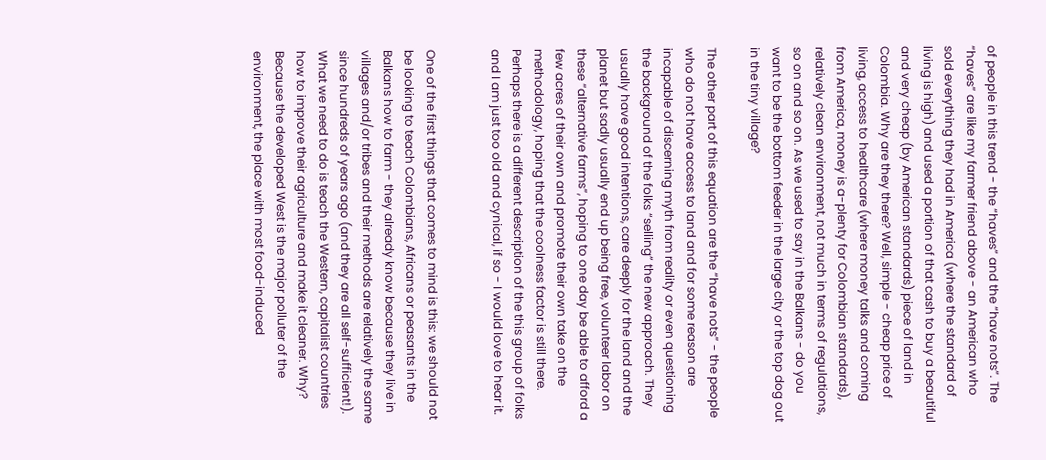of people in this trend - the “haves” and the “have nots”. The “haves” are like my farmer friend above - an American who sold everything they had in America (where the standard of living is high) and used a portion of that cash to buy a beautiful and very cheap (by American standards) piece of land in Colombia. Why are they there? Well, simple - cheap price of living, access to healthcare (where money talks and coming from America, money is a-plenty for Colombian standards), relatively clean environment, not much in terms of regulations, so on and so on. As we used to say in the Balkans - do you want to be the bottom feeder in the large city or the top dog out in the tiny village?

The other part of this equation are the “have nots” - the people who do not have access to land and for some reason are incapable of discerning myth from reality or even questioning the background of the folks “selling” the new approach. They usually have good intentions, care deeply for the land and the planet but sadly usually end up being free, volunteer labor on these “alternative farms”, hoping to one day be able to afford a few acres of their own and promote their own take on the methodology, hoping that the coolness factor is still there. Perhaps there is a different description of the this group of folks and I am just too old and cynical, if so - I would love to hear it.


One of the first things that comes to mind is this: we should not be looking to teach Colombians, Africans or peasants in the Balkans how to farm - they already know because they live in villages and/or tribes and their methods are relatively the same since hundreds of years ago (and they are all self-sufficient!). What we need to do is teach the Western, capitalist countries how to improve their agriculture and make it cleaner. Why? Because the developed West is the major polluter of the environment, the place with most food-induced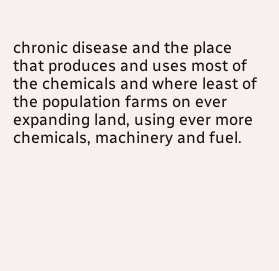chronic disease and the place that produces and uses most of the chemicals and where least of the population farms on ever expanding land, using ever more chemicals, machinery and fuel.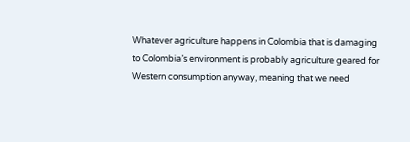Whatever agriculture happens in Colombia that is damaging to Colombia’s environment is probably agriculture geared for Western consumption anyway, meaning that we need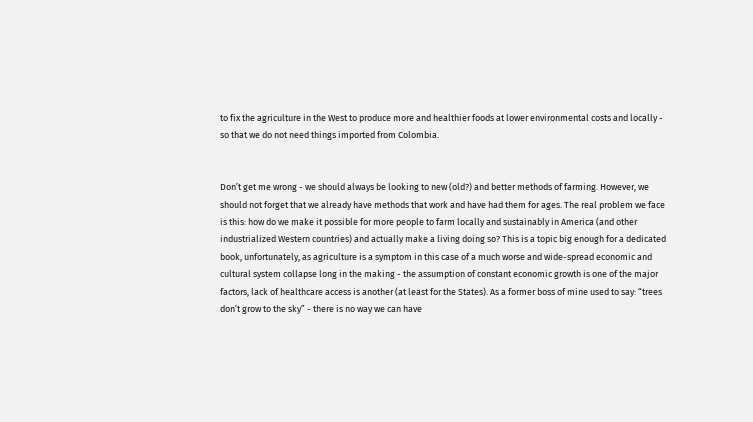to fix the agriculture in the West to produce more and healthier foods at lower environmental costs and locally - so that we do not need things imported from Colombia.


Don’t get me wrong - we should always be looking to new (old?) and better methods of farming. However, we should not forget that we already have methods that work and have had them for ages. The real problem we face is this: how do we make it possible for more people to farm locally and sustainably in America (and other industrialized Western countries) and actually make a living doing so? This is a topic big enough for a dedicated book, unfortunately, as agriculture is a symptom in this case of a much worse and wide-spread economic and cultural system collapse long in the making - the assumption of constant economic growth is one of the major factors, lack of healthcare access is another (at least for the States). As a former boss of mine used to say: “trees don’t grow to the sky” - there is no way we can have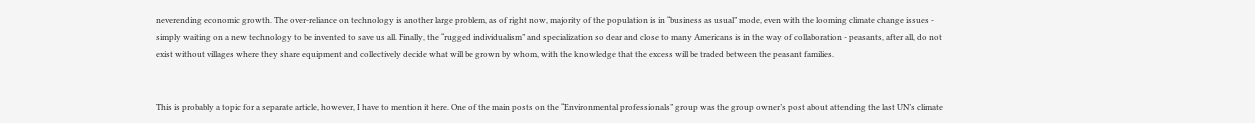neverending economic growth. The over-reliance on technology is another large problem, as of right now, majority of the population is in “business as usual” mode, even with the looming climate change issues - simply waiting on a new technology to be invented to save us all. Finally, the “rugged individualism” and specialization so dear and close to many Americans is in the way of collaboration - peasants, after all, do not exist without villages where they share equipment and collectively decide what will be grown by whom, with the knowledge that the excess will be traded between the peasant families.


This is probably a topic for a separate article, however, I have to mention it here. One of the main posts on the “Environmental professionals” group was the group owner’s post about attending the last UN’s climate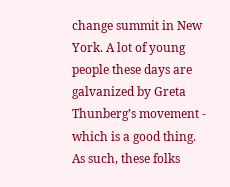change summit in New York. A lot of young people these days are galvanized by Greta Thunberg’s movement - which is a good thing. As such, these folks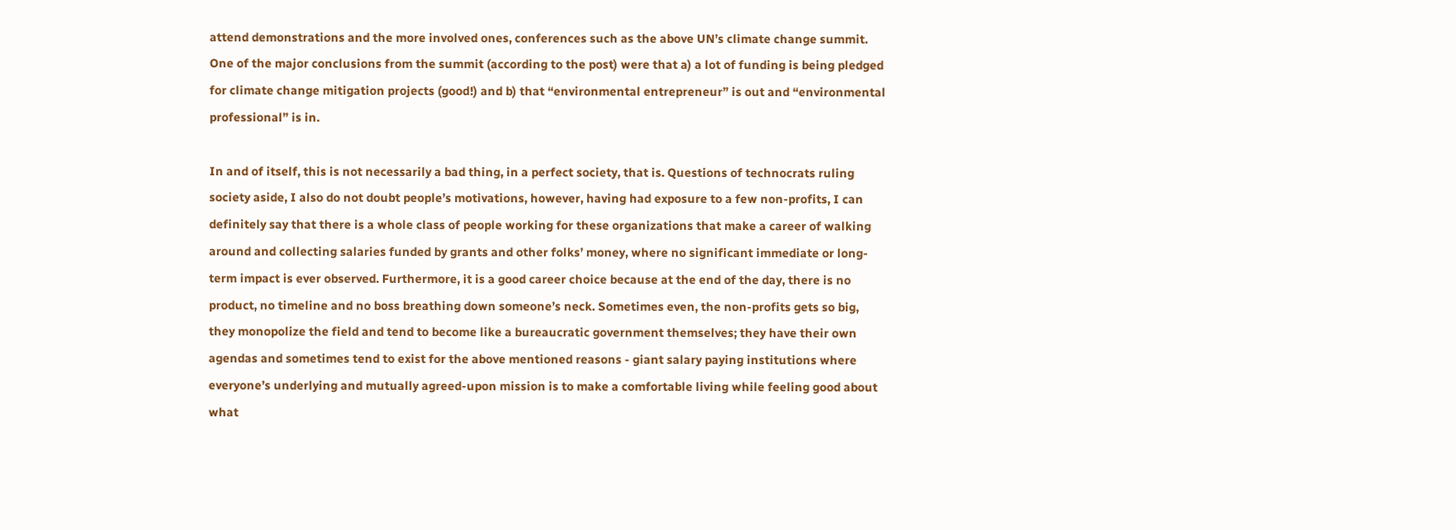attend demonstrations and the more involved ones, conferences such as the above UN’s climate change summit. One of the major conclusions from the summit (according to the post) were that a) a lot of funding is being pledged for climate change mitigation projects (good!) and b) that “environmental entrepreneur” is out and “environmental professional” is in.

In and of itself, this is not necessarily a bad thing, in a perfect society, that is. Questions of technocrats ruling society aside, I also do not doubt people’s motivations, however, having had exposure to a few non-profits, I can definitely say that there is a whole class of people working for these organizations that make a career of walking around and collecting salaries funded by grants and other folks’ money, where no significant immediate or long-term impact is ever observed. Furthermore, it is a good career choice because at the end of the day, there is no product, no timeline and no boss breathing down someone’s neck. Sometimes even, the non-profits gets so big, they monopolize the field and tend to become like a bureaucratic government themselves; they have their own agendas and sometimes tend to exist for the above mentioned reasons - giant salary paying institutions where everyone’s underlying and mutually agreed-upon mission is to make a comfortable living while feeling good about what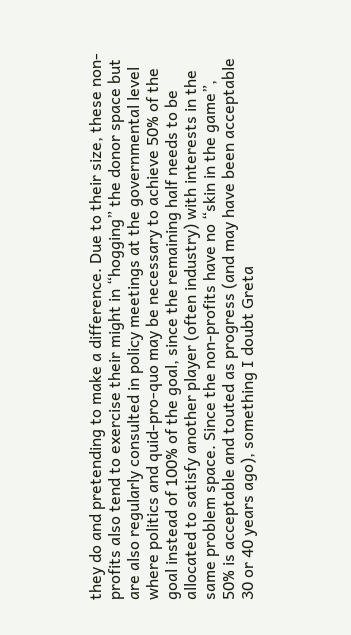they do and pretending to make a difference. Due to their size, these non-profits also tend to exercise their might in “hogging” the donor space but are also regularly consulted in policy meetings at the governmental level where politics and quid-pro-quo may be necessary to achieve 50% of the goal instead of 100% of the goal, since the remaining half needs to be allocated to satisfy another player (often industry) with interests in the same problem space. Since the non-profits have no “skin in the game”, 50% is acceptable and touted as progress (and may have been acceptable 30 or 40 years ago), something I doubt Greta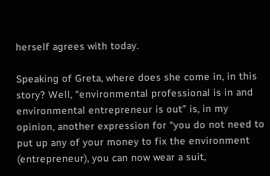herself agrees with today.

Speaking of Greta, where does she come in, in this story? Well, “environmental professional is in and environmental entrepreneur is out” is, in my opinion, another expression for “you do not need to put up any of your money to fix the environment (entrepreneur), you can now wear a suit,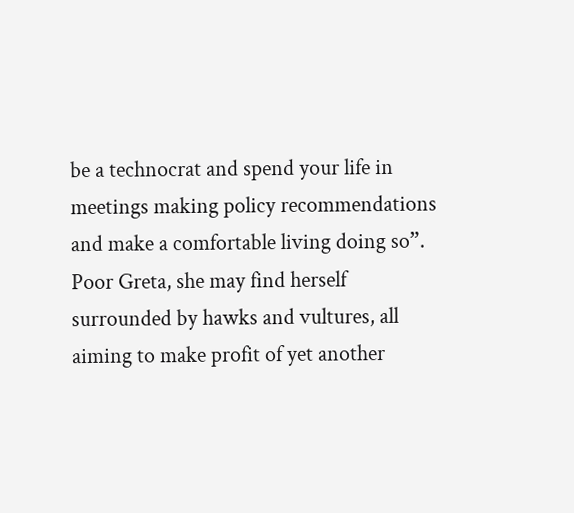be a technocrat and spend your life in meetings making policy recommendations and make a comfortable living doing so”. Poor Greta, she may find herself surrounded by hawks and vultures, all aiming to make profit of yet another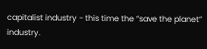capitalist industry - this time the “save the planet” industry.